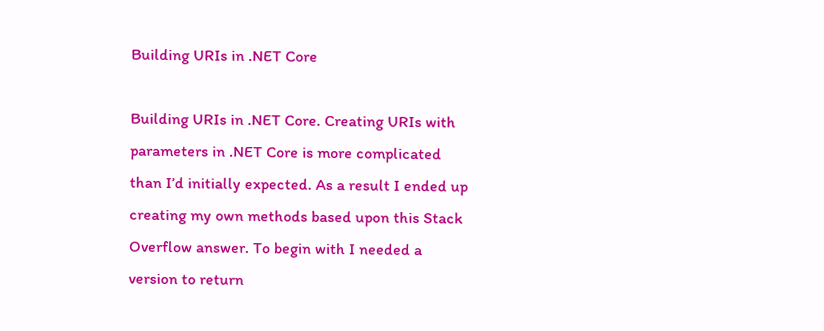Building URIs in .NET Core

Building URIs in .NET Core. Creating URIs with parameters in .NET Core is more complicated than I’d initially expected. As a result I ended up creating my own methods based upon this Stack Overflow answer. To begin with I needed a version to return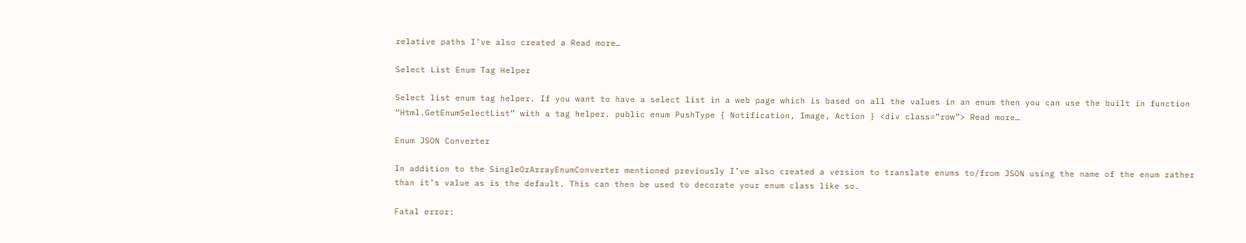relative paths I’ve also created a Read more…

Select List Enum Tag Helper

Select list enum tag helper. If you want to have a select list in a web page which is based on all the values in an enum then you can use the built in function “Html.GetEnumSelectList” with a tag helper. public enum PushType { Notification, Image, Action } <div class=”row”> Read more…

Enum JSON Converter

In addition to the SingleOrArrayEnumConverter mentioned previously I’ve also created a version to translate enums to/from JSON using the name of the enum rather than it’s value as is the default. This can then be used to decorate your enum class like so.

Fatal error: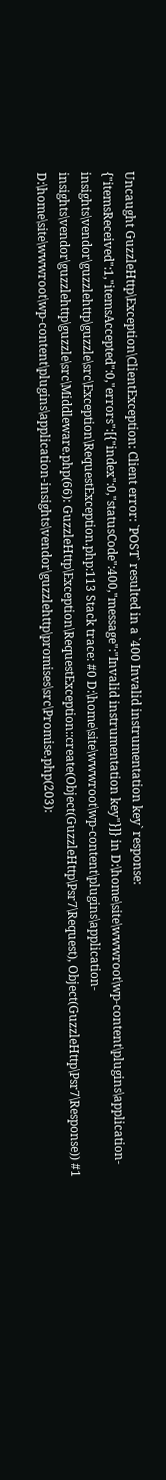Uncaught GuzzleHttp\Exception\ClientException: Client error: `POST` resulted in a `400 Invalid instrumentation key` response: {"itemsReceived":1,"itemsAccepted":0,"errors":[{"index":0,"statusCode":400,"message":"Invalid instrumentation key"}]} in D:\home\site\wwwroot\wp-content\plugins\application-insights\vendor\guzzlehttp\guzzle\src\Exception\RequestException.php:113 Stack trace: #0 D:\home\site\wwwroot\wp-content\plugins\application-insights\vendor\guzzlehttp\guzzle\src\Middleware.php(66): GuzzleHttp\Exception\RequestException::create(Object(GuzzleHttp\Psr7\Request), Object(GuzzleHttp\Psr7\Response)) #1 D:\home\site\wwwroot\wp-content\plugins\application-insights\vendor\guzzlehttp\promises\src\Promise.php(203):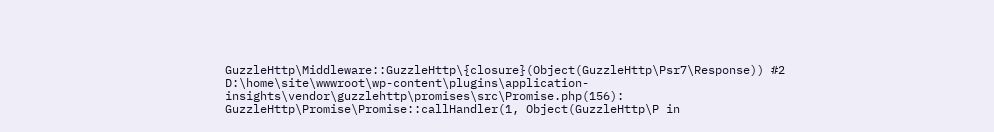GuzzleHttp\Middleware::GuzzleHttp\{closure}(Object(GuzzleHttp\Psr7\Response)) #2 D:\home\site\wwwroot\wp-content\plugins\application-insights\vendor\guzzlehttp\promises\src\Promise.php(156): GuzzleHttp\Promise\Promise::callHandler(1, Object(GuzzleHttp\P in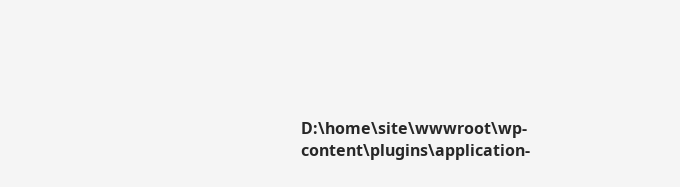D:\home\site\wwwroot\wp-content\plugins\application-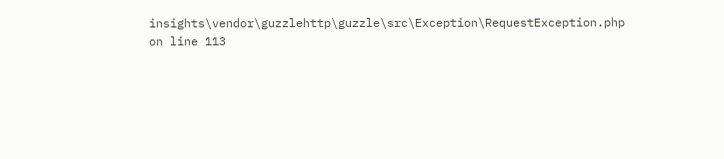insights\vendor\guzzlehttp\guzzle\src\Exception\RequestException.php on line 113